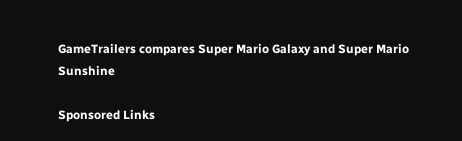GameTrailers compares Super Mario Galaxy and Super Mario Sunshine

Sponsored Links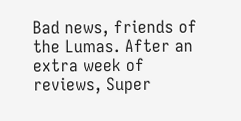Bad news, friends of the Lumas. After an extra week of reviews, Super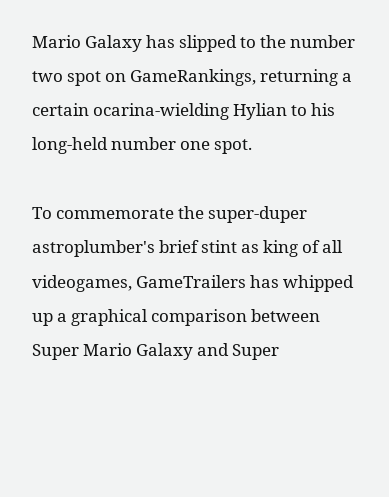Mario Galaxy has slipped to the number two spot on GameRankings, returning a certain ocarina-wielding Hylian to his long-held number one spot.

To commemorate the super-duper astroplumber's brief stint as king of all videogames, GameTrailers has whipped up a graphical comparison between Super Mario Galaxy and Super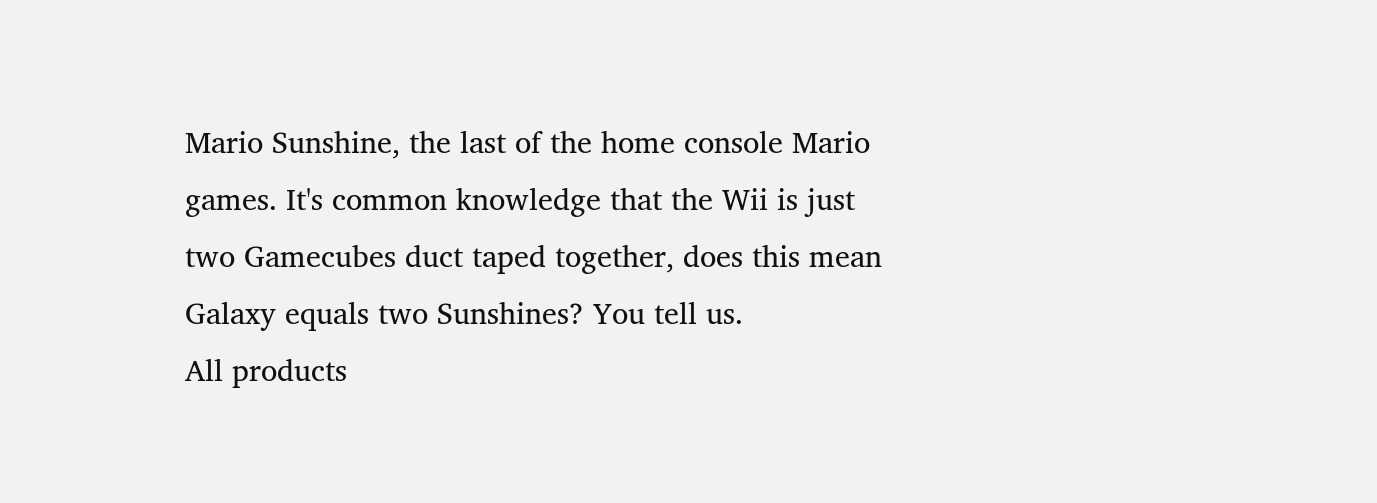Mario Sunshine, the last of the home console Mario games. It's common knowledge that the Wii is just two Gamecubes duct taped together, does this mean Galaxy equals two Sunshines? You tell us.
All products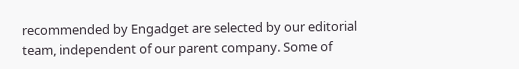recommended by Engadget are selected by our editorial team, independent of our parent company. Some of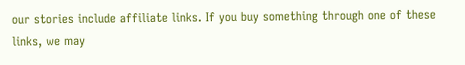our stories include affiliate links. If you buy something through one of these links, we may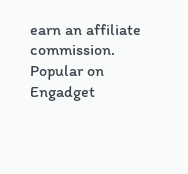earn an affiliate commission.
Popular on Engadget